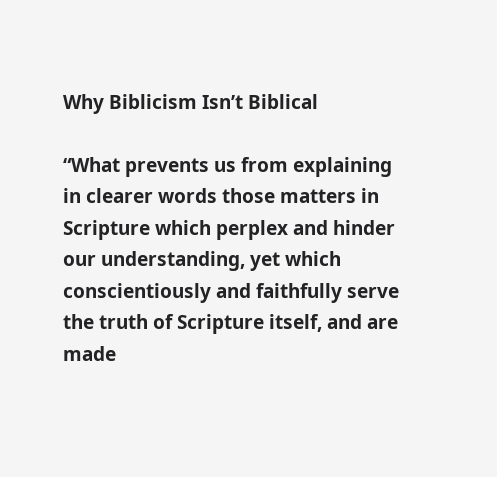Why Biblicism Isn’t Biblical

“What prevents us from explaining in clearer words those matters in Scripture which perplex and hinder our understanding, yet which conscientiously and faithfully serve the truth of Scripture itself, and are made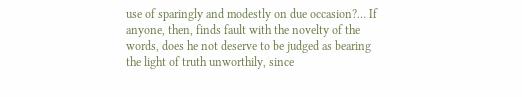use of sparingly and modestly on due occasion?… If anyone, then, finds fault with the novelty of the words, does he not deserve to be judged as bearing the light of truth unworthily, since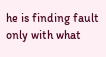he is finding fault only with what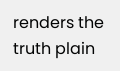renders the truth plain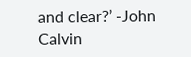and clear?’ -John Calvin